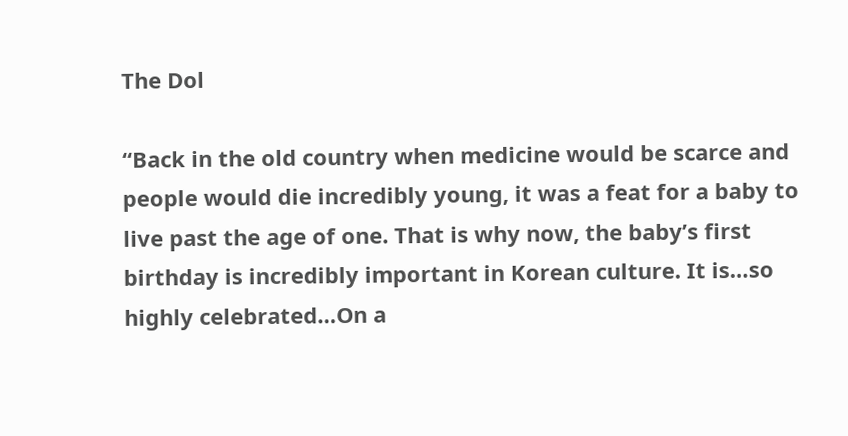The Dol

“Back in the old country when medicine would be scarce and people would die incredibly young, it was a feat for a baby to live past the age of one. That is why now, the baby’s first birthday is incredibly important in Korean culture. It is…so highly celebrated…On a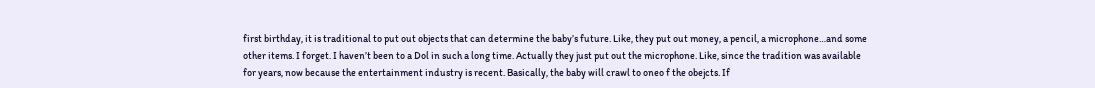first birthday, it is traditional to put out objects that can determine the baby’s future. Like, they put out money, a pencil, a microphone…and some other items. I forget. I haven’t been to a Dol in such a long time. Actually they just put out the microphone. Like, since the tradition was available for years, now because the entertainment industry is recent. Basically, the baby will crawl to oneo f the obejcts. If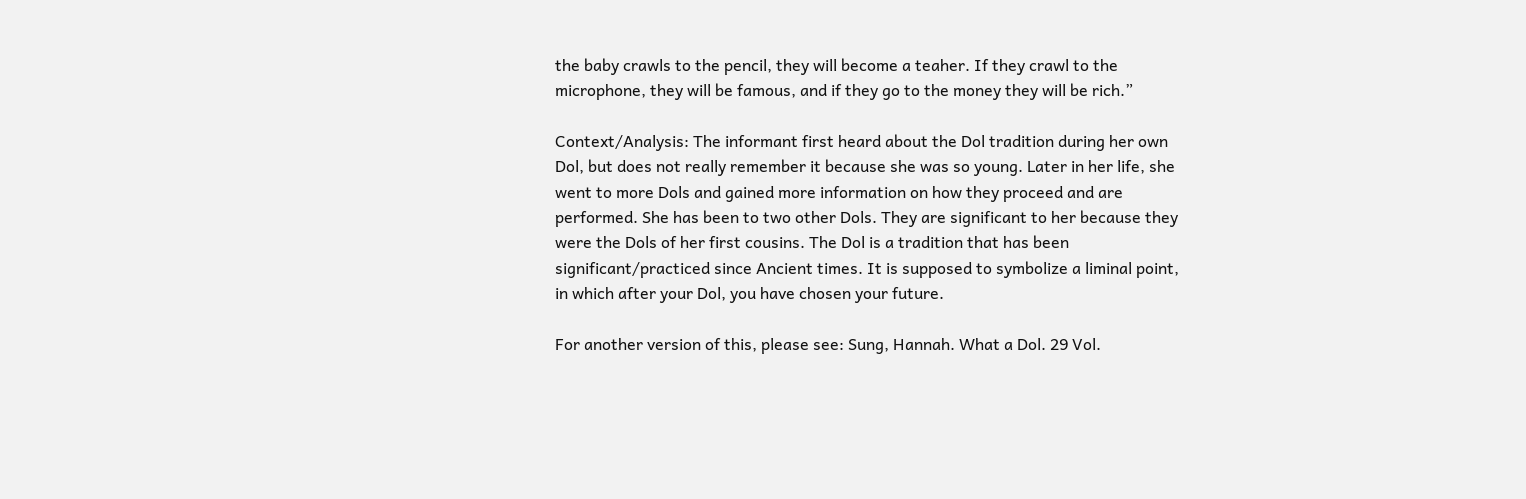the baby crawls to the pencil, they will become a teaher. If they crawl to the microphone, they will be famous, and if they go to the money they will be rich.”

Context/Analysis: The informant first heard about the Dol tradition during her own Dol, but does not really remember it because she was so young. Later in her life, she went to more Dols and gained more information on how they proceed and are performed. She has been to two other Dols. They are significant to her because they were the Dols of her first cousins. The Dol is a tradition that has been significant/practiced since Ancient times. It is supposed to symbolize a liminal point, in which after your Dol, you have chosen your future.

For another version of this, please see: Sung, Hannah. What a Dol. 29 Vol.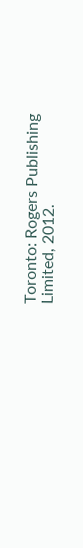Toronto: Rogers Publishing Limited, 2012.